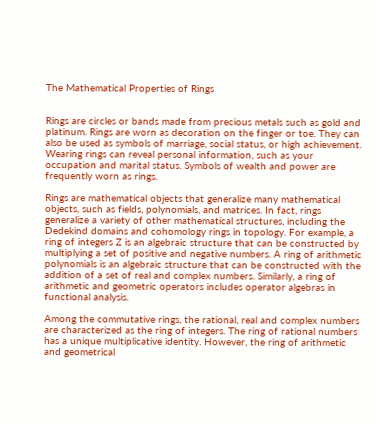The Mathematical Properties of Rings


Rings are circles or bands made from precious metals such as gold and platinum. Rings are worn as decoration on the finger or toe. They can also be used as symbols of marriage, social status, or high achievement. Wearing rings can reveal personal information, such as your occupation and marital status. Symbols of wealth and power are frequently worn as rings.

Rings are mathematical objects that generalize many mathematical objects, such as fields, polynomials, and matrices. In fact, rings generalize a variety of other mathematical structures, including the Dedekind domains and cohomology rings in topology. For example, a ring of integers Z is an algebraic structure that can be constructed by multiplying a set of positive and negative numbers. A ring of arithmetic polynomials is an algebraic structure that can be constructed with the addition of a set of real and complex numbers. Similarly, a ring of arithmetic and geometric operators includes operator algebras in functional analysis.

Among the commutative rings, the rational, real and complex numbers are characterized as the ring of integers. The ring of rational numbers has a unique multiplicative identity. However, the ring of arithmetic and geometrical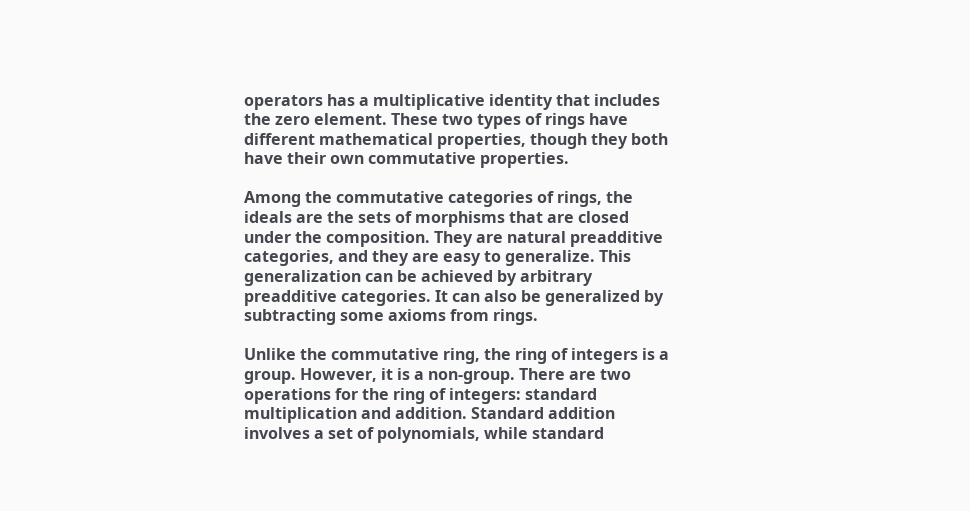operators has a multiplicative identity that includes the zero element. These two types of rings have different mathematical properties, though they both have their own commutative properties.

Among the commutative categories of rings, the ideals are the sets of morphisms that are closed under the composition. They are natural preadditive categories, and they are easy to generalize. This generalization can be achieved by arbitrary preadditive categories. It can also be generalized by subtracting some axioms from rings.

Unlike the commutative ring, the ring of integers is a group. However, it is a non-group. There are two operations for the ring of integers: standard multiplication and addition. Standard addition involves a set of polynomials, while standard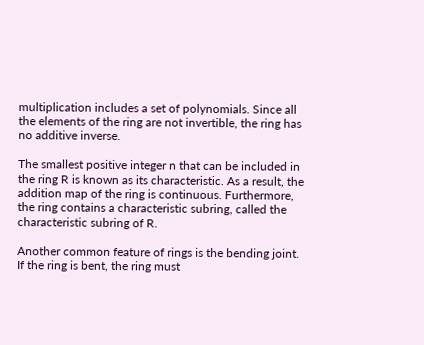multiplication includes a set of polynomials. Since all the elements of the ring are not invertible, the ring has no additive inverse.

The smallest positive integer n that can be included in the ring R is known as its characteristic. As a result, the addition map of the ring is continuous. Furthermore, the ring contains a characteristic subring, called the characteristic subring of R.

Another common feature of rings is the bending joint. If the ring is bent, the ring must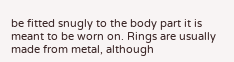be fitted snugly to the body part it is meant to be worn on. Rings are usually made from metal, although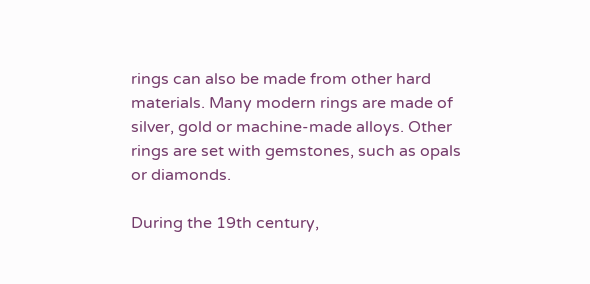rings can also be made from other hard materials. Many modern rings are made of silver, gold or machine-made alloys. Other rings are set with gemstones, such as opals or diamonds.

During the 19th century,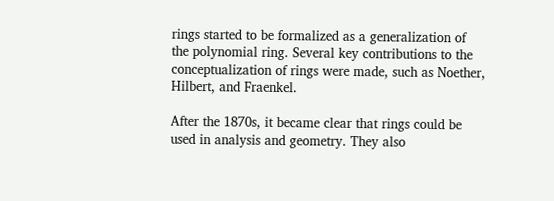rings started to be formalized as a generalization of the polynomial ring. Several key contributions to the conceptualization of rings were made, such as Noether, Hilbert, and Fraenkel.

After the 1870s, it became clear that rings could be used in analysis and geometry. They also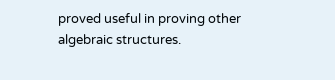proved useful in proving other algebraic structures.